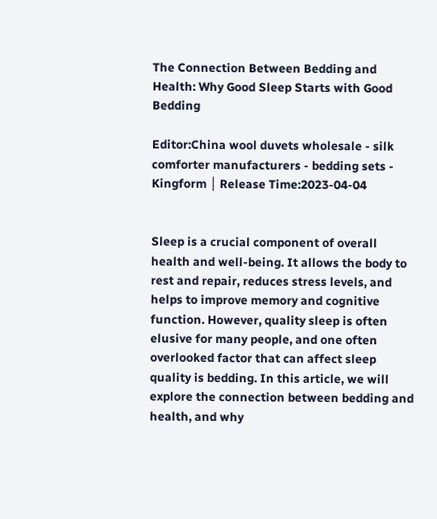The Connection Between Bedding and Health: Why Good Sleep Starts with Good Bedding

Editor:China wool duvets wholesale - silk comforter manufacturers - bedding sets - Kingform │ Release Time:2023-04-04


Sleep is a crucial component of overall health and well-being. It allows the body to rest and repair, reduces stress levels, and helps to improve memory and cognitive function. However, quality sleep is often elusive for many people, and one often overlooked factor that can affect sleep quality is bedding. In this article, we will explore the connection between bedding and health, and why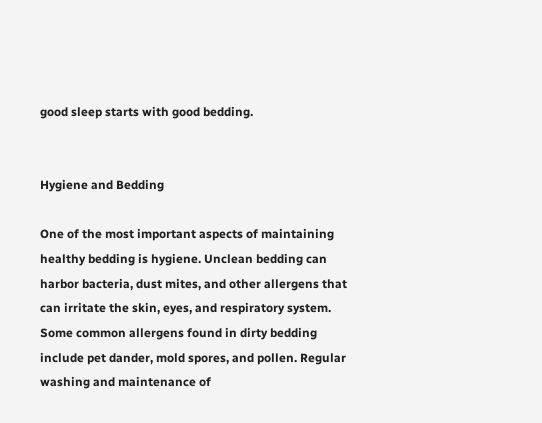good sleep starts with good bedding.


Hygiene and Bedding

One of the most important aspects of maintaining healthy bedding is hygiene. Unclean bedding can harbor bacteria, dust mites, and other allergens that can irritate the skin, eyes, and respiratory system. Some common allergens found in dirty bedding include pet dander, mold spores, and pollen. Regular washing and maintenance of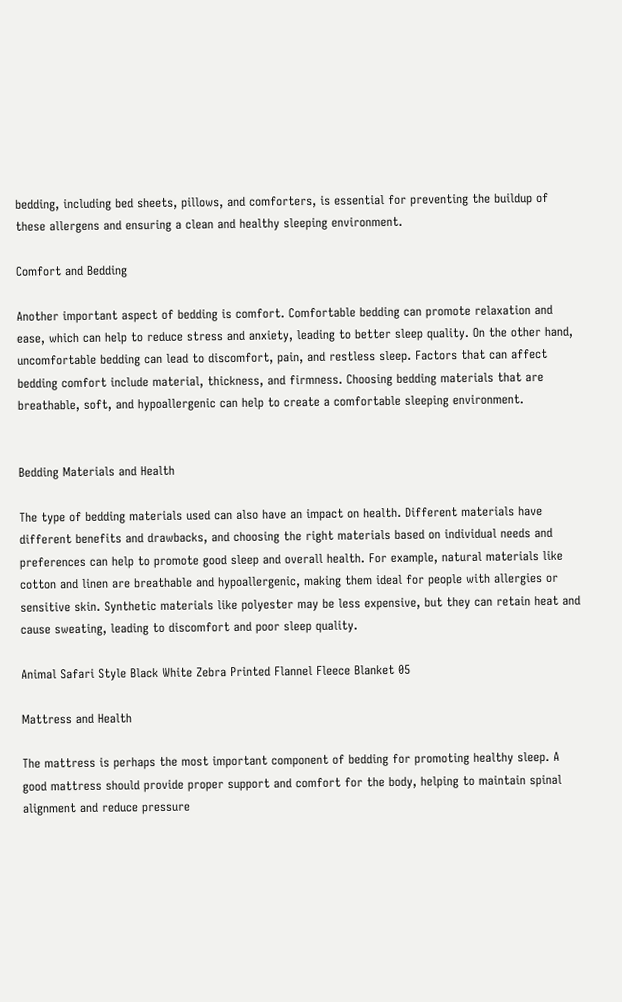bedding, including bed sheets, pillows, and comforters, is essential for preventing the buildup of these allergens and ensuring a clean and healthy sleeping environment.

Comfort and Bedding

Another important aspect of bedding is comfort. Comfortable bedding can promote relaxation and ease, which can help to reduce stress and anxiety, leading to better sleep quality. On the other hand, uncomfortable bedding can lead to discomfort, pain, and restless sleep. Factors that can affect bedding comfort include material, thickness, and firmness. Choosing bedding materials that are breathable, soft, and hypoallergenic can help to create a comfortable sleeping environment.


Bedding Materials and Health

The type of bedding materials used can also have an impact on health. Different materials have different benefits and drawbacks, and choosing the right materials based on individual needs and preferences can help to promote good sleep and overall health. For example, natural materials like cotton and linen are breathable and hypoallergenic, making them ideal for people with allergies or sensitive skin. Synthetic materials like polyester may be less expensive, but they can retain heat and cause sweating, leading to discomfort and poor sleep quality.

Animal Safari Style Black White Zebra Printed Flannel Fleece Blanket 05

Mattress and Health

The mattress is perhaps the most important component of bedding for promoting healthy sleep. A good mattress should provide proper support and comfort for the body, helping to maintain spinal alignment and reduce pressure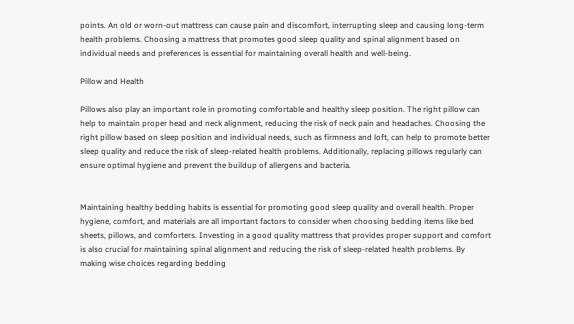points. An old or worn-out mattress can cause pain and discomfort, interrupting sleep and causing long-term health problems. Choosing a mattress that promotes good sleep quality and spinal alignment based on individual needs and preferences is essential for maintaining overall health and well-being.

Pillow and Health

Pillows also play an important role in promoting comfortable and healthy sleep position. The right pillow can help to maintain proper head and neck alignment, reducing the risk of neck pain and headaches. Choosing the right pillow based on sleep position and individual needs, such as firmness and loft, can help to promote better sleep quality and reduce the risk of sleep-related health problems. Additionally, replacing pillows regularly can ensure optimal hygiene and prevent the buildup of allergens and bacteria.


Maintaining healthy bedding habits is essential for promoting good sleep quality and overall health. Proper hygiene, comfort, and materials are all important factors to consider when choosing bedding items like bed sheets, pillows, and comforters. Investing in a good quality mattress that provides proper support and comfort is also crucial for maintaining spinal alignment and reducing the risk of sleep-related health problems. By making wise choices regarding bedding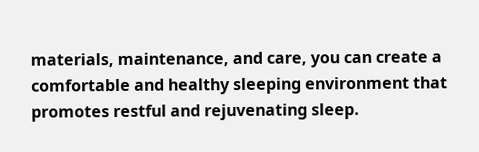materials, maintenance, and care, you can create a comfortable and healthy sleeping environment that promotes restful and rejuvenating sleep.